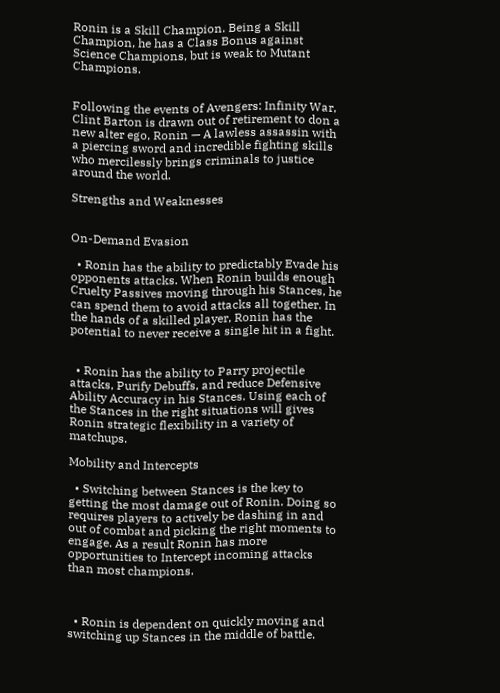Ronin is a Skill Champion. Being a Skill Champion, he has a Class Bonus against Science Champions, but is weak to Mutant Champions.


Following the events of Avengers: Infinity War, Clint Barton is drawn out of retirement to don a new alter ego, Ronin — A lawless assassin with a piercing sword and incredible fighting skills who mercilessly brings criminals to justice around the world.

Strengths and Weaknesses


On-Demand Evasion

  • Ronin has the ability to predictably Evade his opponents attacks. When Ronin builds enough Cruelty Passives moving through his Stances, he can spend them to avoid attacks all together. In the hands of a skilled player, Ronin has the potential to never receive a single hit in a fight.


  • Ronin has the ability to Parry projectile attacks, Purify Debuffs, and reduce Defensive Ability Accuracy in his Stances. Using each of the Stances in the right situations will gives Ronin strategic flexibility in a variety of matchups.

Mobility and Intercepts

  • Switching between Stances is the key to getting the most damage out of Ronin. Doing so requires players to actively be dashing in and out of combat and picking the right moments to engage. As a result Ronin has more opportunities to Intercept incoming attacks than most champions.



  • Ronin is dependent on quickly moving and switching up Stances in the middle of battle.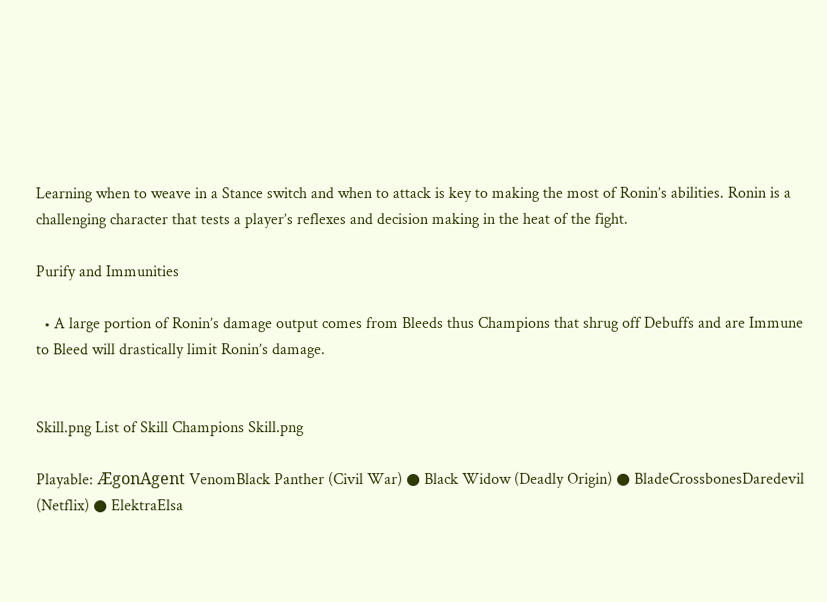Learning when to weave in a Stance switch and when to attack is key to making the most of Ronin’s abilities. Ronin is a challenging character that tests a player’s reflexes and decision making in the heat of the fight.

Purify and Immunities

  • A large portion of Ronin’s damage output comes from Bleeds thus Champions that shrug off Debuffs and are Immune to Bleed will drastically limit Ronin’s damage.


Skill.png List of Skill Champions Skill.png

Playable: ÆgonAgent VenomBlack Panther (Civil War) ● Black Widow (Deadly Origin) ● BladeCrossbonesDaredevil (Netflix) ● ElektraElsa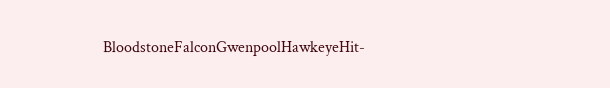BloodstoneFalconGwenpoolHawkeyeHit-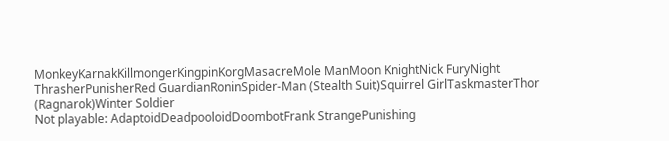MonkeyKarnakKillmongerKingpinKorgMasacreMole ManMoon KnightNick FuryNight ThrasherPunisherRed GuardianRoninSpider-Man (Stealth Suit)Squirrel GirlTaskmasterThor (Ragnarok)Winter Soldier
Not playable: AdaptoidDeadpooloidDoombotFrank StrangePunishing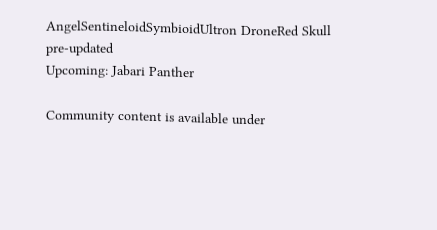AngelSentineloidSymbioidUltron DroneRed Skull pre-updated
Upcoming: Jabari Panther

Community content is available under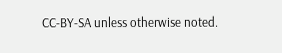CC-BY-SA unless otherwise noted.